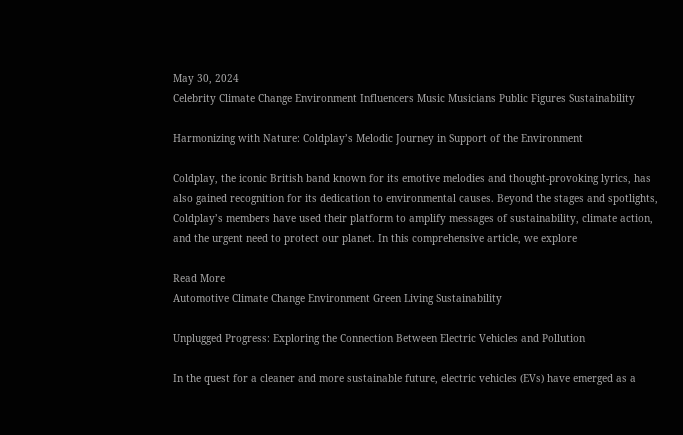May 30, 2024
Celebrity Climate Change Environment Influencers Music Musicians Public Figures Sustainability

Harmonizing with Nature: Coldplay’s Melodic Journey in Support of the Environment

Coldplay, the iconic British band known for its emotive melodies and thought-provoking lyrics, has also gained recognition for its dedication to environmental causes. Beyond the stages and spotlights, Coldplay’s members have used their platform to amplify messages of sustainability, climate action, and the urgent need to protect our planet. In this comprehensive article, we explore

Read More
Automotive Climate Change Environment Green Living Sustainability

Unplugged Progress: Exploring the Connection Between Electric Vehicles and Pollution

In the quest for a cleaner and more sustainable future, electric vehicles (EVs) have emerged as a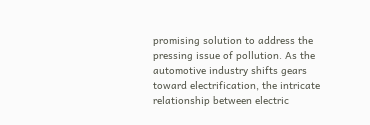promising solution to address the pressing issue of pollution. As the automotive industry shifts gears toward electrification, the intricate relationship between electric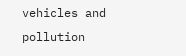vehicles and pollution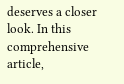deserves a closer look. In this comprehensive article,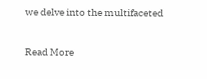we delve into the multifaceted

Read More